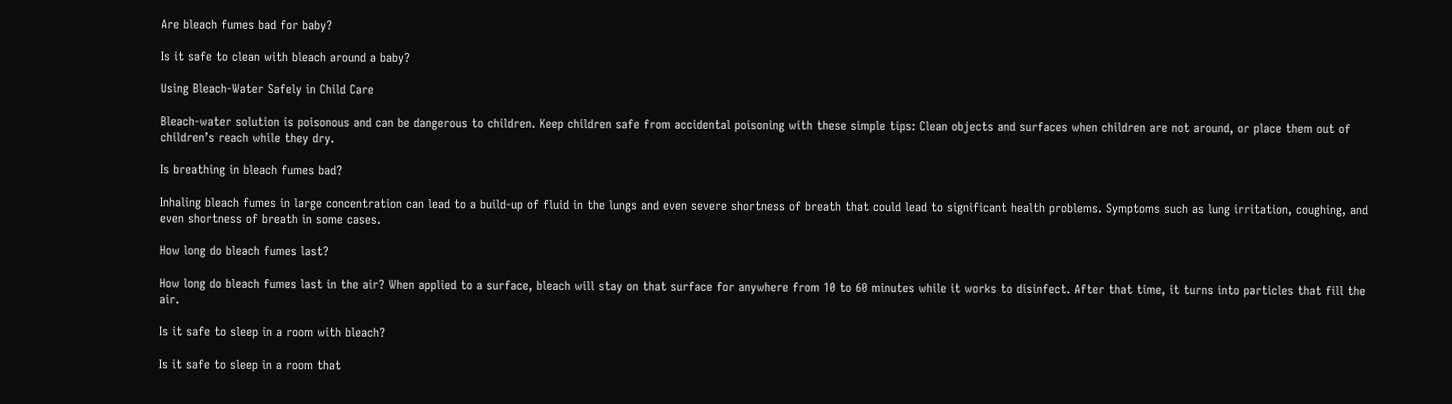Are bleach fumes bad for baby?

Is it safe to clean with bleach around a baby?

Using Bleach-Water Safely in Child Care

Bleach-water solution is poisonous and can be dangerous to children. Keep children safe from accidental poisoning with these simple tips: Clean objects and surfaces when children are not around, or place them out of children’s reach while they dry.

Is breathing in bleach fumes bad?

Inhaling bleach fumes in large concentration can lead to a build-up of fluid in the lungs and even severe shortness of breath that could lead to significant health problems. Symptoms such as lung irritation, coughing, and even shortness of breath in some cases.

How long do bleach fumes last?

How long do bleach fumes last in the air? When applied to a surface, bleach will stay on that surface for anywhere from 10 to 60 minutes while it works to disinfect. After that time, it turns into particles that fill the air.

Is it safe to sleep in a room with bleach?

Is it safe to sleep in a room that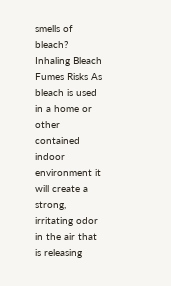smells of bleach? Inhaling Bleach Fumes Risks As bleach is used in a home or other contained indoor environment it will create a strong, irritating odor in the air that is releasing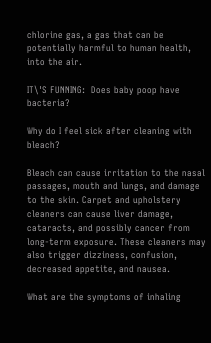chlorine gas, a gas that can be potentially harmful to human health, into the air.

IT\'S FUNNING:  Does baby poop have bacteria?

Why do I feel sick after cleaning with bleach?

Bleach can cause irritation to the nasal passages, mouth and lungs, and damage to the skin. Carpet and upholstery cleaners can cause liver damage, cataracts, and possibly cancer from long-term exposure. These cleaners may also trigger dizziness, confusion, decreased appetite, and nausea.

What are the symptoms of inhaling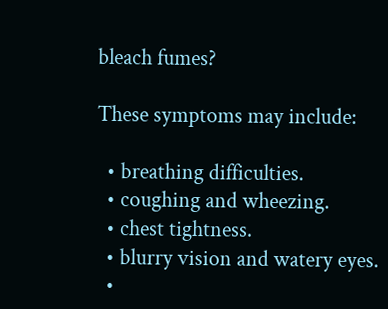bleach fumes?

These symptoms may include:

  • breathing difficulties.
  • coughing and wheezing.
  • chest tightness.
  • blurry vision and watery eyes.
  •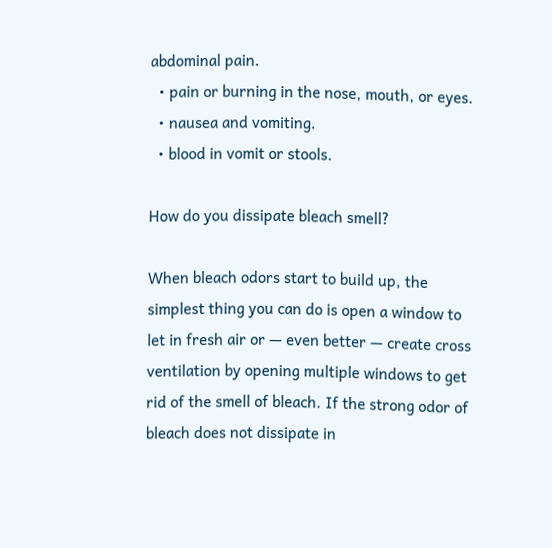abdominal pain.
  • pain or burning in the nose, mouth, or eyes.
  • nausea and vomiting.
  • blood in vomit or stools.

How do you dissipate bleach smell?

When bleach odors start to build up, the simplest thing you can do is open a window to let in fresh air or — even better — create cross ventilation by opening multiple windows to get rid of the smell of bleach. If the strong odor of bleach does not dissipate in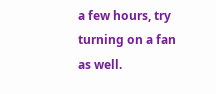a few hours, try turning on a fan as well.